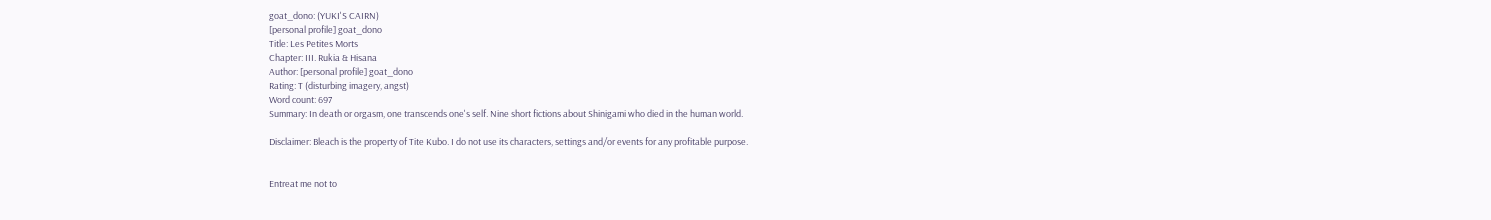goat_dono: (YUKI'S CAIRN)
[personal profile] goat_dono
Title: Les Petites Morts
Chapter: III. Rukia & Hisana
Author: [personal profile] goat_dono
Rating: T (disturbing imagery, angst)
Word count: 697
Summary: In death or orgasm, one transcends one's self. Nine short fictions about Shinigami who died in the human world.

Disclaimer: Bleach is the property of Tite Kubo. I do not use its characters, settings and/or events for any profitable purpose.


Entreat me not to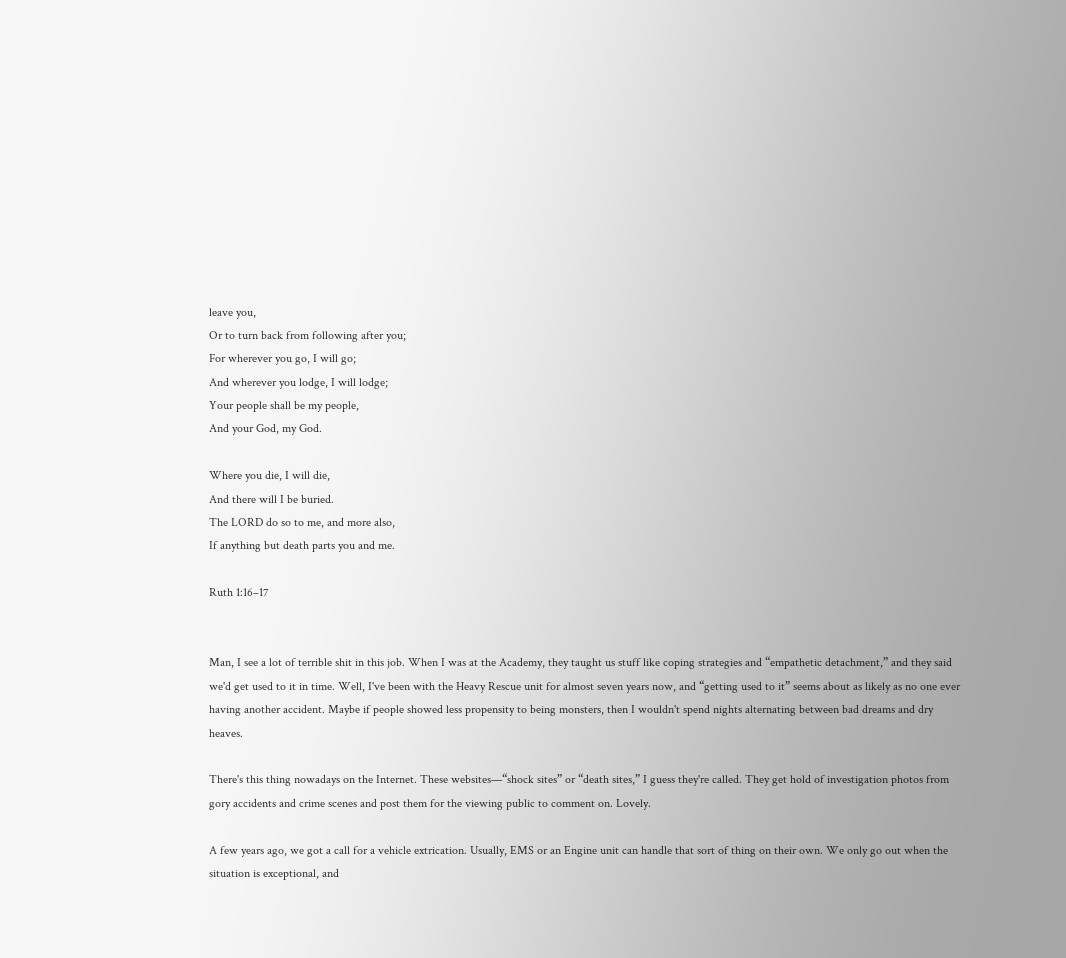leave you,
Or to turn back from following after you;
For wherever you go, I will go;
And wherever you lodge, I will lodge;
Your people shall be my people,
And your God, my God.

Where you die, I will die,
And there will I be buried.
The LORD do so to me, and more also,
If anything but death parts you and me.

Ruth 1:16–17


Man, I see a lot of terrible shit in this job. When I was at the Academy, they taught us stuff like coping strategies and “empathetic detachment,” and they said we'd get used to it in time. Well, I've been with the Heavy Rescue unit for almost seven years now, and “getting used to it” seems about as likely as no one ever having another accident. Maybe if people showed less propensity to being monsters, then I wouldn't spend nights alternating between bad dreams and dry heaves.

There's this thing nowadays on the Internet. These websites—“shock sites” or “death sites,” I guess they're called. They get hold of investigation photos from gory accidents and crime scenes and post them for the viewing public to comment on. Lovely.

A few years ago, we got a call for a vehicle extrication. Usually, EMS or an Engine unit can handle that sort of thing on their own. We only go out when the situation is exceptional, and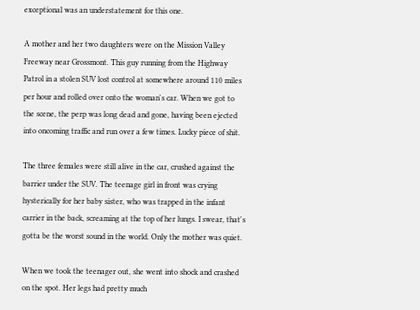exceptional was an understatement for this one.

A mother and her two daughters were on the Mission Valley Freeway near Grossmont. This guy running from the Highway Patrol in a stolen SUV lost control at somewhere around 110 miles per hour and rolled over onto the woman's car. When we got to the scene, the perp was long dead and gone, having been ejected into oncoming traffic and run over a few times. Lucky piece of shit.

The three females were still alive in the car, crushed against the barrier under the SUV. The teenage girl in front was crying hysterically for her baby sister, who was trapped in the infant carrier in the back, screaming at the top of her lungs. I swear, that's gotta be the worst sound in the world. Only the mother was quiet.

When we took the teenager out, she went into shock and crashed on the spot. Her legs had pretty much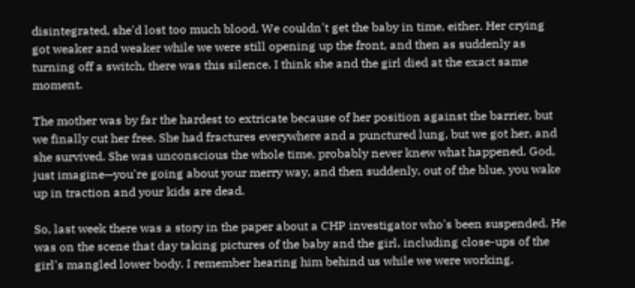disintegrated, she'd lost too much blood. We couldn't get the baby in time, either. Her crying got weaker and weaker while we were still opening up the front, and then as suddenly as turning off a switch, there was this silence. I think she and the girl died at the exact same moment.

The mother was by far the hardest to extricate because of her position against the barrier, but we finally cut her free. She had fractures everywhere and a punctured lung, but we got her, and she survived. She was unconscious the whole time, probably never knew what happened. God, just imagine—you're going about your merry way, and then suddenly, out of the blue, you wake up in traction and your kids are dead.

So, last week there was a story in the paper about a CHP investigator who's been suspended. He was on the scene that day taking pictures of the baby and the girl, including close-ups of the girl's mangled lower body. I remember hearing him behind us while we were working,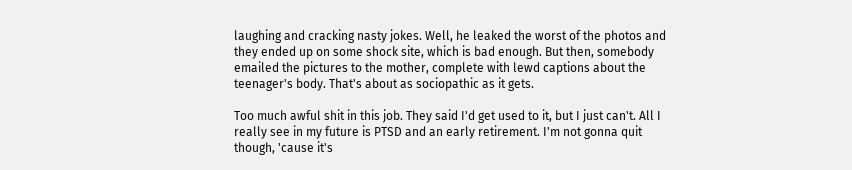laughing and cracking nasty jokes. Well, he leaked the worst of the photos and they ended up on some shock site, which is bad enough. But then, somebody emailed the pictures to the mother, complete with lewd captions about the teenager's body. That's about as sociopathic as it gets.

Too much awful shit in this job. They said I'd get used to it, but I just can't. All I really see in my future is PTSD and an early retirement. I'm not gonna quit though, 'cause it's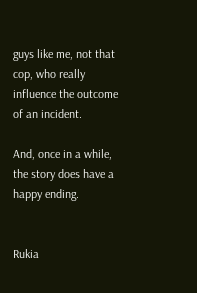guys like me, not that cop, who really influence the outcome of an incident.

And, once in a while, the story does have a happy ending.


Rukia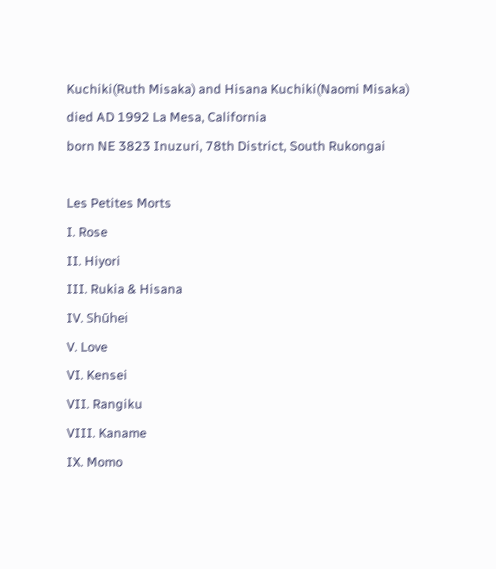Kuchiki(Ruth Misaka) and Hisana Kuchiki(Naomi Misaka)
died AD 1992 La Mesa, California
born NE 3823 Inuzuri, 78th District, South Rukongai

Les Petites Morts
I. Rose
II. Hiyori
III. Rukia & Hisana
IV. Shūhei
V. Love
VI. Kensei
VII. Rangiku
VIII. Kaname
IX. Momo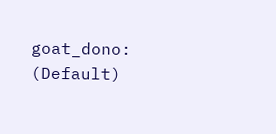goat_dono: (Default)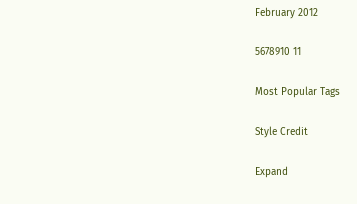February 2012

5678910 11

Most Popular Tags

Style Credit

Expand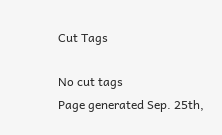Cut Tags

No cut tags
Page generated Sep. 25th,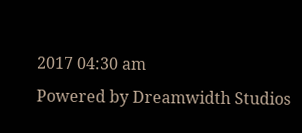2017 04:30 am
Powered by Dreamwidth Studios